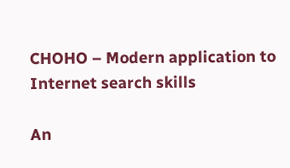CHOHO – Modern application to Internet search skills

An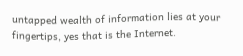untapped wealth of information lies at your fingertips, yes that is the Internet.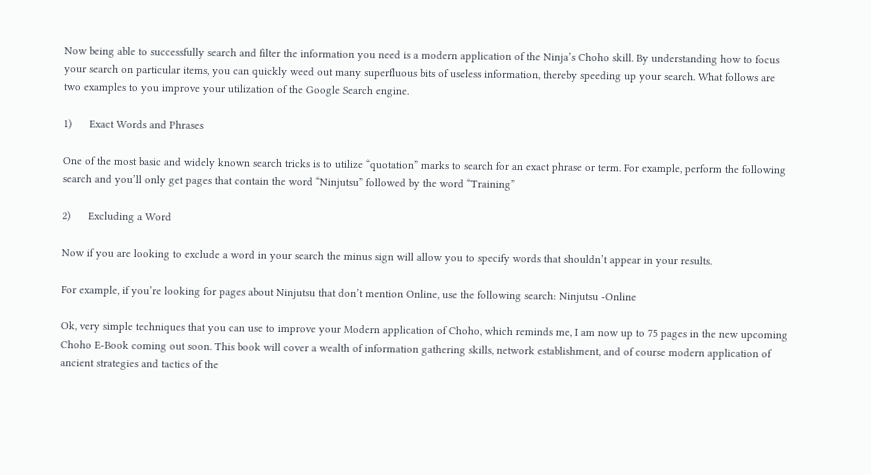Now being able to successfully search and filter the information you need is a modern application of the Ninja’s Choho skill. By understanding how to focus your search on particular items, you can quickly weed out many superfluous bits of useless information, thereby speeding up your search. What follows are two examples to you improve your utilization of the Google Search engine.

1)      Exact Words and Phrases

One of the most basic and widely known search tricks is to utilize “quotation” marks to search for an exact phrase or term. For example, perform the following search and you’ll only get pages that contain the word “Ninjutsu” followed by the word “Training”

2)      Excluding a Word

Now if you are looking to exclude a word in your search the minus sign will allow you to specify words that shouldn’t appear in your results.

For example, if you’re looking for pages about Ninjutsu that don’t mention Online, use the following search: Ninjutsu -Online

Ok, very simple techniques that you can use to improve your Modern application of Choho, which reminds me, I am now up to 75 pages in the new upcoming Choho E-Book coming out soon. This book will cover a wealth of information gathering skills, network establishment, and of course modern application of ancient strategies and tactics of the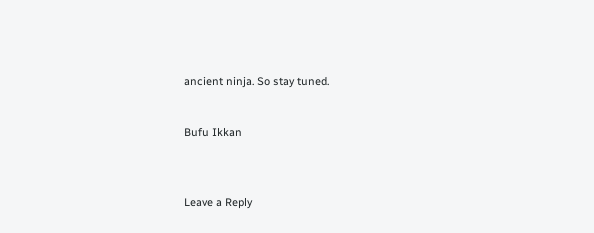ancient ninja. So stay tuned.


Bufu Ikkan



Leave a Reply